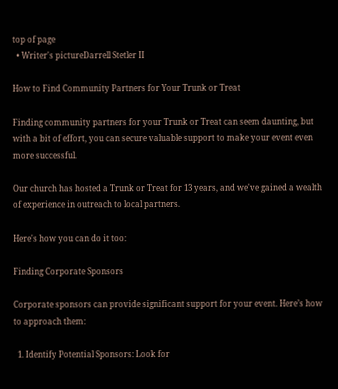top of page
  • Writer's pictureDarrell Stetler II

How to Find Community Partners for Your Trunk or Treat

Finding community partners for your Trunk or Treat can seem daunting, but with a bit of effort, you can secure valuable support to make your event even more successful.

Our church has hosted a Trunk or Treat for 13 years, and we've gained a wealth of experience in outreach to local partners.

Here's how you can do it too:

Finding Corporate Sponsors

Corporate sponsors can provide significant support for your event. Here’s how to approach them:

  1. Identify Potential Sponsors: Look for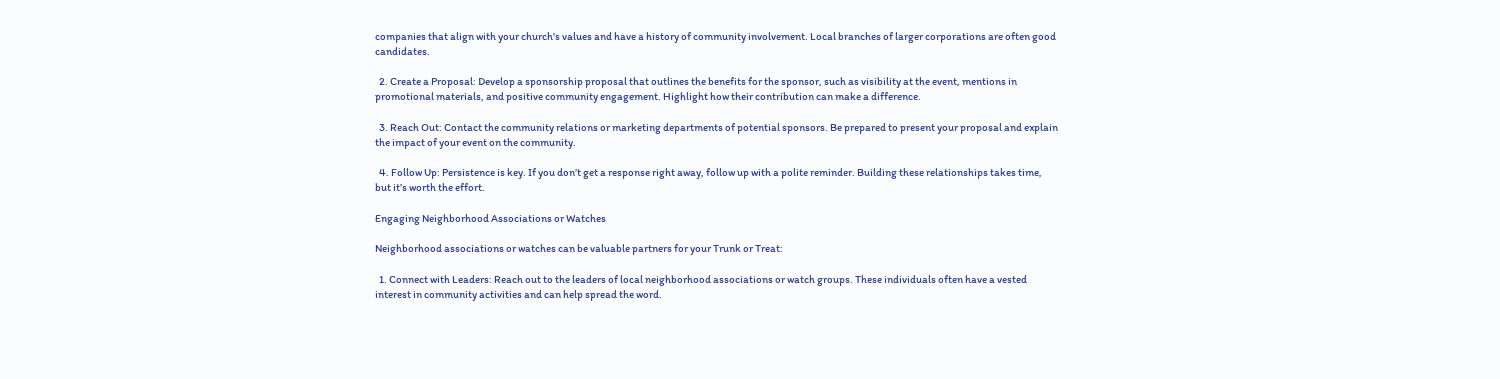companies that align with your church's values and have a history of community involvement. Local branches of larger corporations are often good candidates.

  2. Create a Proposal: Develop a sponsorship proposal that outlines the benefits for the sponsor, such as visibility at the event, mentions in promotional materials, and positive community engagement. Highlight how their contribution can make a difference.

  3. Reach Out: Contact the community relations or marketing departments of potential sponsors. Be prepared to present your proposal and explain the impact of your event on the community.

  4. Follow Up: Persistence is key. If you don’t get a response right away, follow up with a polite reminder. Building these relationships takes time, but it’s worth the effort.

Engaging Neighborhood Associations or Watches

Neighborhood associations or watches can be valuable partners for your Trunk or Treat:

  1. Connect with Leaders: Reach out to the leaders of local neighborhood associations or watch groups. These individuals often have a vested interest in community activities and can help spread the word.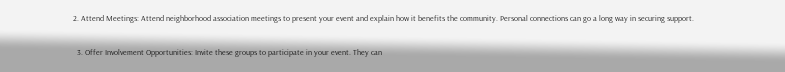2. Attend Meetings: Attend neighborhood association meetings to present your event and explain how it benefits the community. Personal connections can go a long way in securing support.

  3. Offer Involvement Opportunities: Invite these groups to participate in your event. They can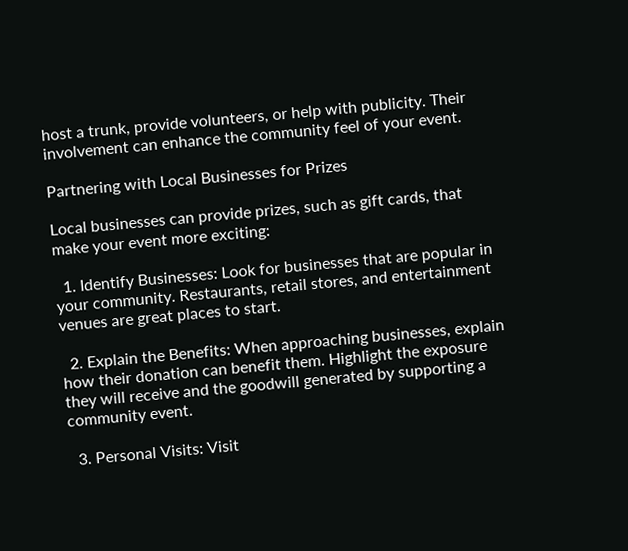host a trunk, provide volunteers, or help with publicity. Their involvement can enhance the community feel of your event.

Partnering with Local Businesses for Prizes

Local businesses can provide prizes, such as gift cards, that make your event more exciting:

  1. Identify Businesses: Look for businesses that are popular in your community. Restaurants, retail stores, and entertainment venues are great places to start.

  2. Explain the Benefits: When approaching businesses, explain how their donation can benefit them. Highlight the exposure they will receive and the goodwill generated by supporting a community event.

  3. Personal Visits: Visit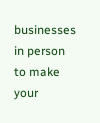businesses in person to make your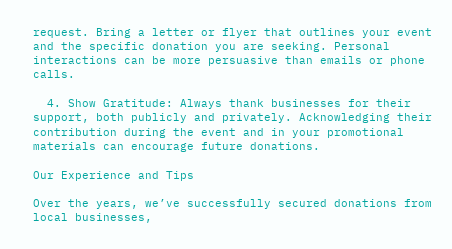request. Bring a letter or flyer that outlines your event and the specific donation you are seeking. Personal interactions can be more persuasive than emails or phone calls.

  4. Show Gratitude: Always thank businesses for their support, both publicly and privately. Acknowledging their contribution during the event and in your promotional materials can encourage future donations.

Our Experience and Tips

Over the years, we’ve successfully secured donations from local businesses,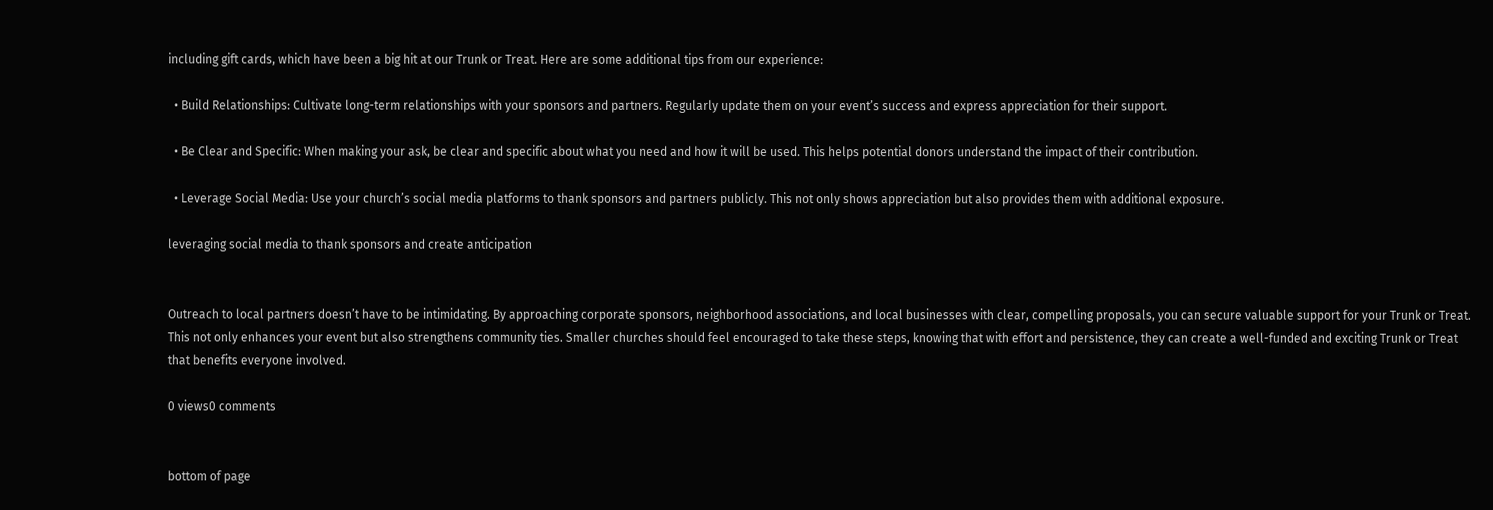including gift cards, which have been a big hit at our Trunk or Treat. Here are some additional tips from our experience:

  • Build Relationships: Cultivate long-term relationships with your sponsors and partners. Regularly update them on your event’s success and express appreciation for their support.

  • Be Clear and Specific: When making your ask, be clear and specific about what you need and how it will be used. This helps potential donors understand the impact of their contribution.

  • Leverage Social Media: Use your church’s social media platforms to thank sponsors and partners publicly. This not only shows appreciation but also provides them with additional exposure.

leveraging social media to thank sponsors and create anticipation


Outreach to local partners doesn’t have to be intimidating. By approaching corporate sponsors, neighborhood associations, and local businesses with clear, compelling proposals, you can secure valuable support for your Trunk or Treat. This not only enhances your event but also strengthens community ties. Smaller churches should feel encouraged to take these steps, knowing that with effort and persistence, they can create a well-funded and exciting Trunk or Treat that benefits everyone involved.

0 views0 comments


bottom of page